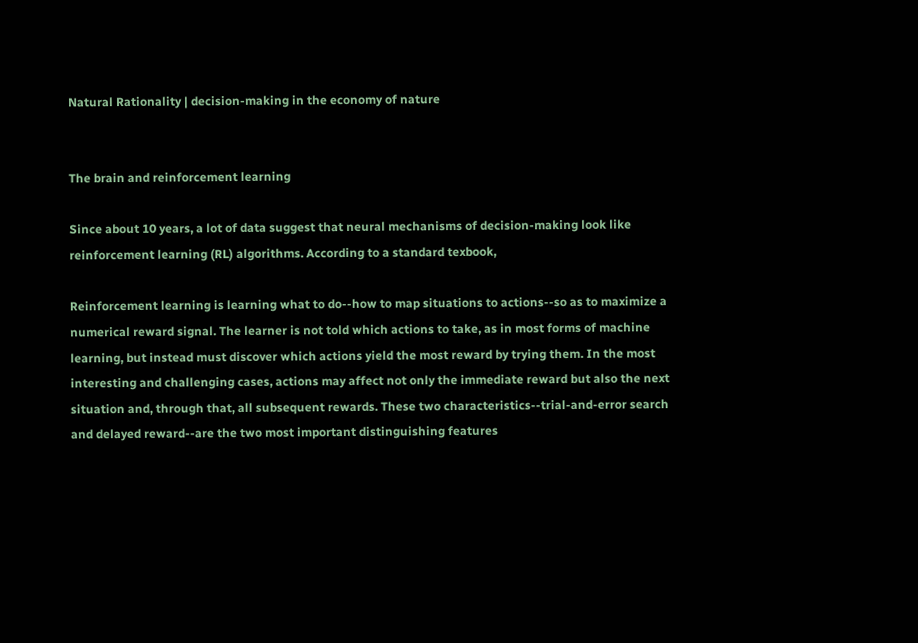Natural Rationality | decision-making in the economy of nature


The brain and reinforcement learning

Since about 10 years, a lot of data suggest that neural mechanisms of decision-making look like reinforcement learning (RL) algorithms. According to a standard texbook,

Reinforcement learning is learning what to do--how to map situations to actions--so as to maximize a numerical reward signal. The learner is not told which actions to take, as in most forms of machine learning, but instead must discover which actions yield the most reward by trying them. In the most interesting and challenging cases, actions may affect not only the immediate reward but also the next situation and, through that, all subsequent rewards. These two characteristics--trial-and-error search and delayed reward--are the two most important distinguishing features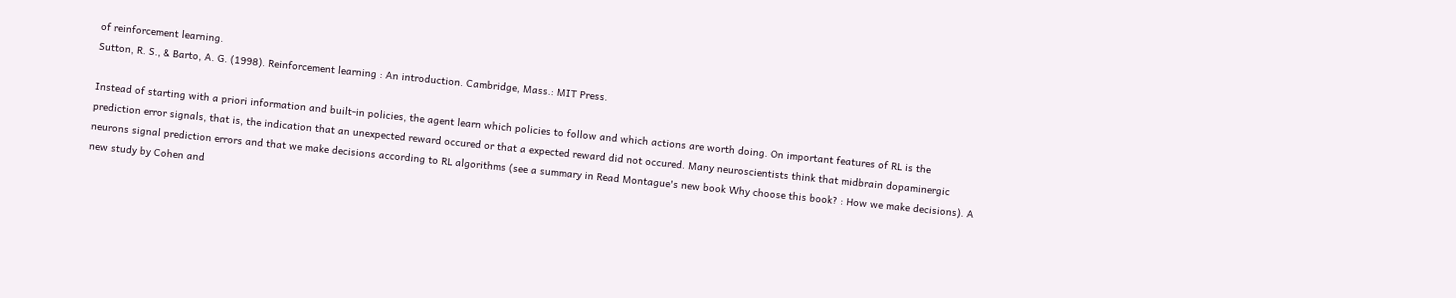of reinforcement learning.
Sutton, R. S., & Barto, A. G. (1998). Reinforcement learning : An introduction. Cambridge, Mass.: MIT Press.

Instead of starting with a priori information and built-in policies, the agent learn which policies to follow and which actions are worth doing. On important features of RL is the prediction error signals, that is, the indication that an unexpected reward occured or that a expected reward did not occured. Many neuroscientists think that midbrain dopaminergic neurons signal prediction errors and that we make decisions according to RL algorithms (see a summary in Read Montague's new book Why choose this book? : How we make decisions). A new study by Cohen and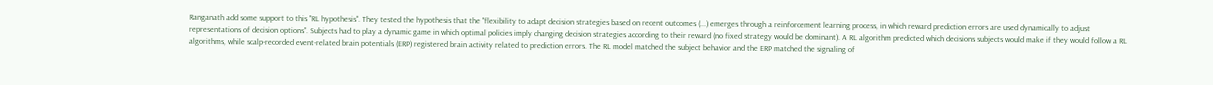Ranganath add some support to this "RL hypothesis". They tested the hypothesis that the "flexibility to adapt decision strategies based on recent outcomes (...) emerges through a reinforcement learning process, in which reward prediction errors are used dynamically to adjust representations of decision options". Subjects had to play a dynamic game in which optimal policies imply changing decision strategies according to their reward (no fixed strategy would be dominant). A RL algorithm predicted which decisions subjects would make if they would follow a RL algorithms, while scalp-recorded event-related brain potentials (ERP) registered brain activity related to prediction errors. The RL model matched the subject behavior and the ERP matched the signaling of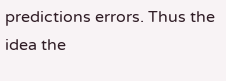predictions errors. Thus the idea the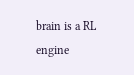brain is a RL engine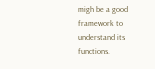migh be a good framework to understand its functions.